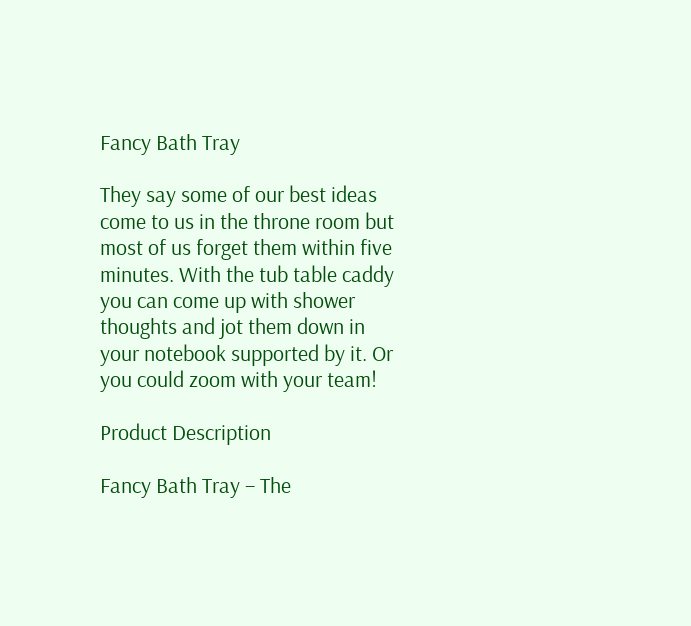Fancy Bath Tray

They say some of our best ideas come to us in the throne room but most of us forget them within five minutes. With the tub table caddy you can come up with shower thoughts and jot them down in your notebook supported by it. Or you could zoom with your team!

Product Description

Fancy Bath Tray – The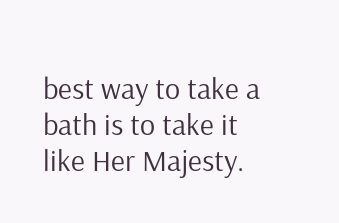best way to take a bath is to take it like Her Majesty.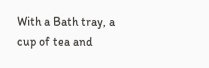With a Bath tray, a cup of tea and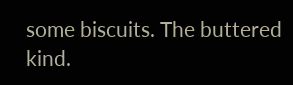some biscuits. The buttered kind.